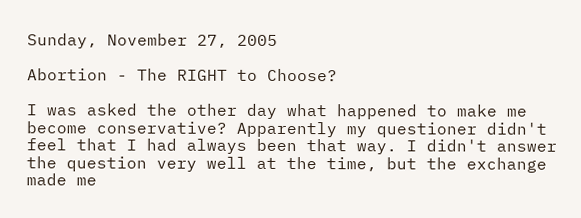Sunday, November 27, 2005

Abortion - The RIGHT to Choose?

I was asked the other day what happened to make me become conservative? Apparently my questioner didn't feel that I had always been that way. I didn't answer the question very well at the time, but the exchange made me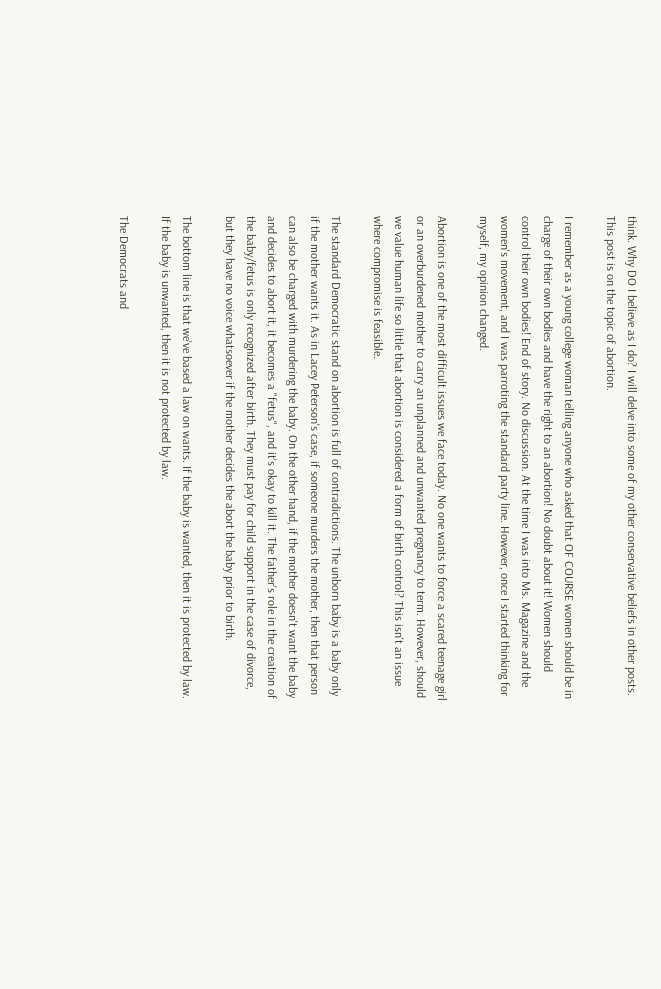think. Why DO I believe as I do? I will delve into some of my other conservative beliefs in other posts. This post is on the topic of abortion.

I remember as a young college woman telling anyone who asked that OF COURSE women should be in charge of their own bodies and have the right to an abortion! No doubt about it! Women should control their own bodies! End of story. No discussion. At the time I was into Ms. Magazine and the women's movement, and I was parroting the standard party line. However, once I started thinking for myself, my opinion changed.

Abortion is one of the most difficult issues we face today. No one wants to force a scared teenage girl or an overburdened mother to carry an unplanned and unwanted pregnancy to term. However, should we value human life so little that abortion is considered a form of birth control? This isn't an issue where compromise is feasible.

The standard Democratic stand on abortion is full of contradictions. The unborn baby is a baby only if the mother wants it. As in Lacey Peterson's case, if someone murders the mother, then that person can also be charged with murdering the baby. On the other hand, if the mother doesn't want the baby and decides to abort it, it becomes a "fetus", and it's okay to kill it. The father's role in the creation of the baby/fetus is only recognized after birth. They must pay for child support in the case of divorce, but they have no voice whatsoever if the mother decides the abort the baby prior to birth.

The bottom line is that we've based a law on wants. If the baby is wanted, then it is protected by law. If the baby is unwanted, then it is not protected by law.

The Democrats and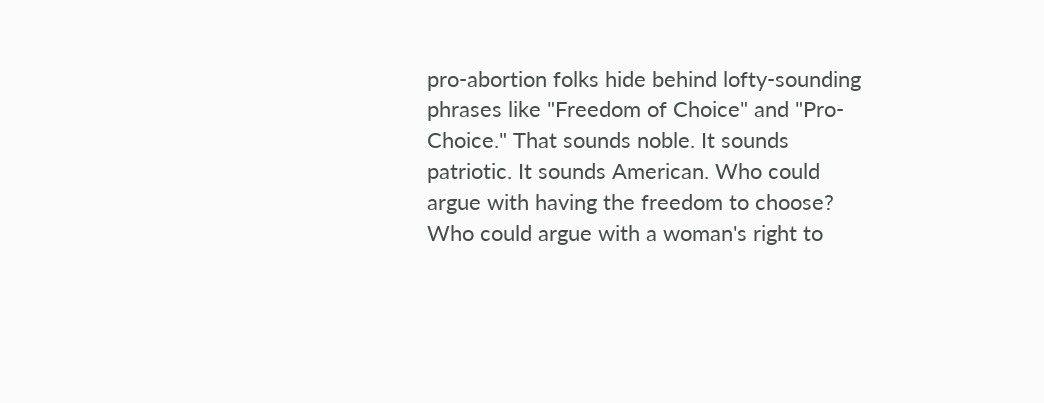pro-abortion folks hide behind lofty-sounding phrases like "Freedom of Choice" and "Pro-Choice." That sounds noble. It sounds patriotic. It sounds American. Who could argue with having the freedom to choose? Who could argue with a woman's right to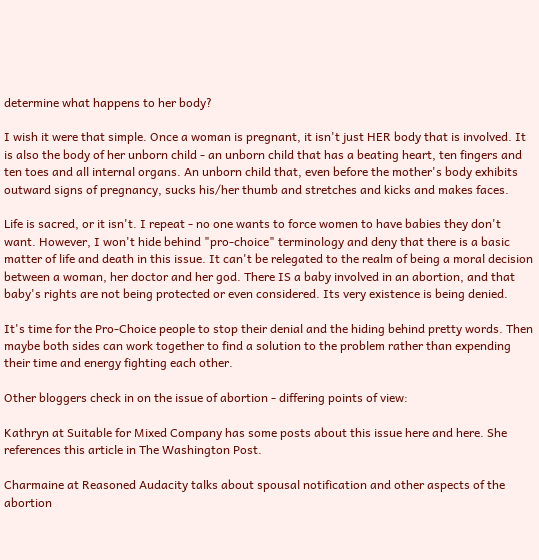determine what happens to her body?

I wish it were that simple. Once a woman is pregnant, it isn't just HER body that is involved. It is also the body of her unborn child - an unborn child that has a beating heart, ten fingers and ten toes and all internal organs. An unborn child that, even before the mother's body exhibits outward signs of pregnancy, sucks his/her thumb and stretches and kicks and makes faces.

Life is sacred, or it isn't. I repeat - no one wants to force women to have babies they don't want. However, I won't hide behind "pro-choice" terminology and deny that there is a basic matter of life and death in this issue. It can't be relegated to the realm of being a moral decision between a woman, her doctor and her god. There IS a baby involved in an abortion, and that baby's rights are not being protected or even considered. Its very existence is being denied.

It's time for the Pro-Choice people to stop their denial and the hiding behind pretty words. Then maybe both sides can work together to find a solution to the problem rather than expending their time and energy fighting each other.

Other bloggers check in on the issue of abortion - differing points of view:

Kathryn at Suitable for Mixed Company has some posts about this issue here and here. She references this article in The Washington Post.

Charmaine at Reasoned Audacity talks about spousal notification and other aspects of the abortion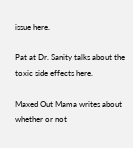issue here.

Pat at Dr. Sanity talks about the toxic side effects here.

Maxed Out Mama writes about whether or not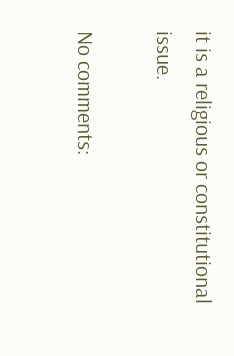it is a religious or constitutional issue.

No comments: